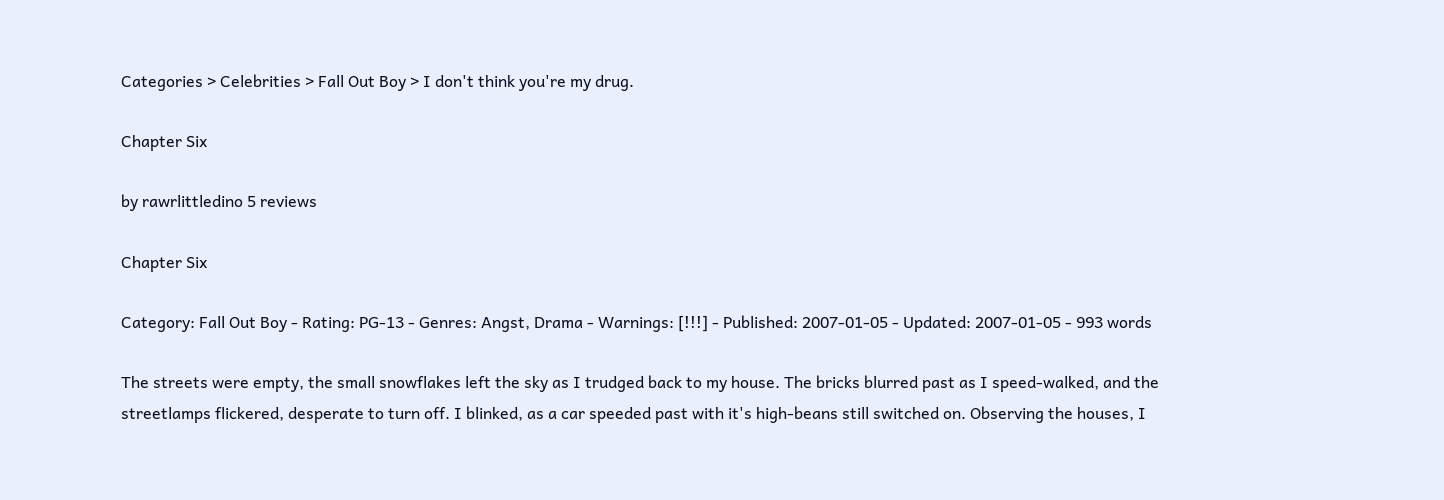Categories > Celebrities > Fall Out Boy > I don't think you're my drug.

Chapter Six

by rawrlittledino 5 reviews

Chapter Six

Category: Fall Out Boy - Rating: PG-13 - Genres: Angst, Drama - Warnings: [!!!] - Published: 2007-01-05 - Updated: 2007-01-05 - 993 words

The streets were empty, the small snowflakes left the sky as I trudged back to my house. The bricks blurred past as I speed-walked, and the streetlamps flickered, desperate to turn off. I blinked, as a car speeded past with it's high-beans still switched on. Observing the houses, I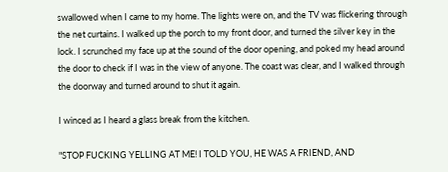swallowed when I came to my home. The lights were on, and the TV was flickering through the net curtains. I walked up the porch to my front door, and turned the silver key in the lock. I scrunched my face up at the sound of the door opening, and poked my head around the door to check if I was in the view of anyone. The coast was clear, and I walked through the doorway and turned around to shut it again.

I winced as I heard a glass break from the kitchen.

"STOP FUCKING YELLING AT ME! I TOLD YOU, HE WAS A FRIEND, AND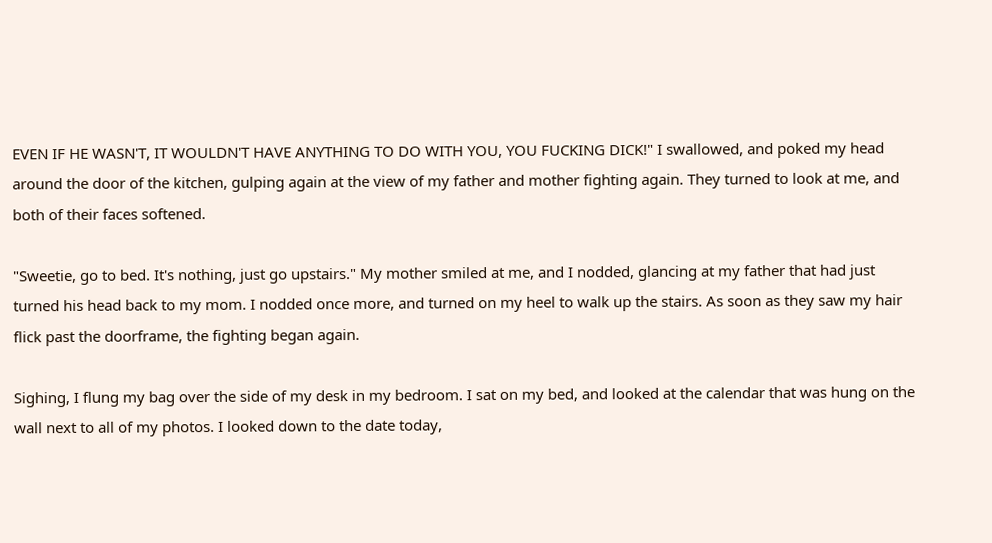EVEN IF HE WASN'T, IT WOULDN'T HAVE ANYTHING TO DO WITH YOU, YOU FUCKING DICK!" I swallowed, and poked my head around the door of the kitchen, gulping again at the view of my father and mother fighting again. They turned to look at me, and both of their faces softened.

"Sweetie, go to bed. It's nothing, just go upstairs." My mother smiled at me, and I nodded, glancing at my father that had just turned his head back to my mom. I nodded once more, and turned on my heel to walk up the stairs. As soon as they saw my hair flick past the doorframe, the fighting began again.

Sighing, I flung my bag over the side of my desk in my bedroom. I sat on my bed, and looked at the calendar that was hung on the wall next to all of my photos. I looked down to the date today,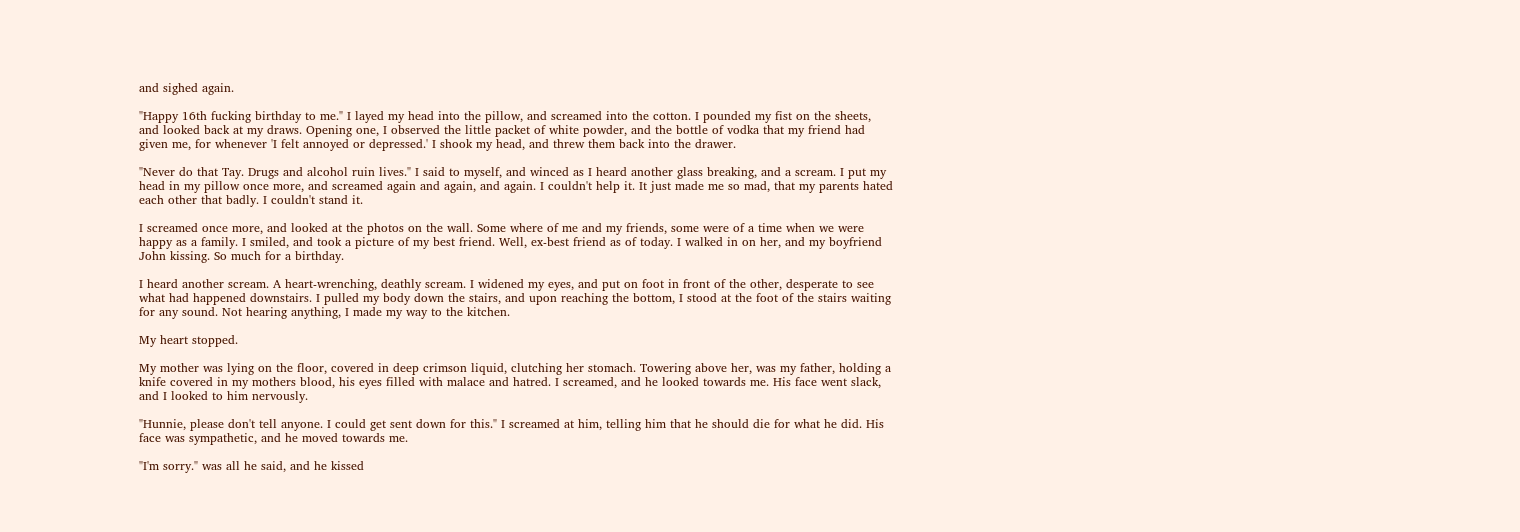and sighed again.

"Happy 16th fucking birthday to me." I layed my head into the pillow, and screamed into the cotton. I pounded my fist on the sheets, and looked back at my draws. Opening one, I observed the little packet of white powder, and the bottle of vodka that my friend had given me, for whenever 'I felt annoyed or depressed.' I shook my head, and threw them back into the drawer.

"Never do that Tay. Drugs and alcohol ruin lives." I said to myself, and winced as I heard another glass breaking, and a scream. I put my head in my pillow once more, and screamed again and again, and again. I couldn't help it. It just made me so mad, that my parents hated each other that badly. I couldn't stand it.

I screamed once more, and looked at the photos on the wall. Some where of me and my friends, some were of a time when we were happy as a family. I smiled, and took a picture of my best friend. Well, ex-best friend as of today. I walked in on her, and my boyfriend John kissing. So much for a birthday.

I heard another scream. A heart-wrenching, deathly scream. I widened my eyes, and put on foot in front of the other, desperate to see what had happened downstairs. I pulled my body down the stairs, and upon reaching the bottom, I stood at the foot of the stairs waiting for any sound. Not hearing anything, I made my way to the kitchen.

My heart stopped.

My mother was lying on the floor, covered in deep crimson liquid, clutching her stomach. Towering above her, was my father, holding a knife covered in my mothers blood, his eyes filled with malace and hatred. I screamed, and he looked towards me. His face went slack, and I looked to him nervously.

"Hunnie, please don't tell anyone. I could get sent down for this." I screamed at him, telling him that he should die for what he did. His face was sympathetic, and he moved towards me.

"I'm sorry." was all he said, and he kissed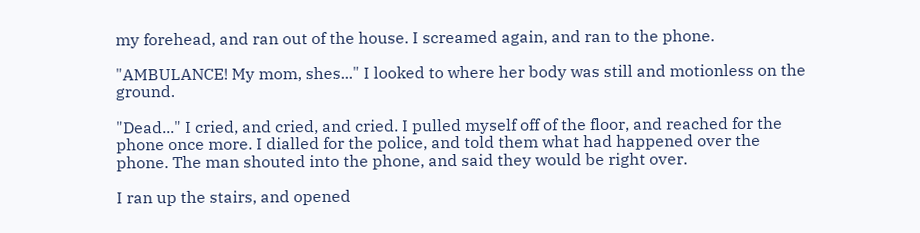my forehead, and ran out of the house. I screamed again, and ran to the phone.

"AMBULANCE! My mom, shes..." I looked to where her body was still and motionless on the ground.

"Dead..." I cried, and cried, and cried. I pulled myself off of the floor, and reached for the phone once more. I dialled for the police, and told them what had happened over the phone. The man shouted into the phone, and said they would be right over.

I ran up the stairs, and opened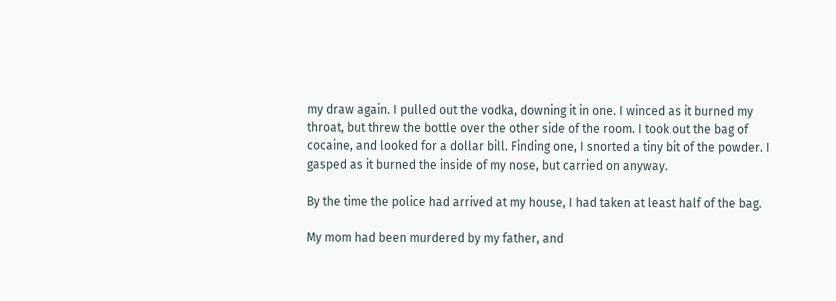my draw again. I pulled out the vodka, downing it in one. I winced as it burned my throat, but threw the bottle over the other side of the room. I took out the bag of cocaine, and looked for a dollar bill. Finding one, I snorted a tiny bit of the powder. I gasped as it burned the inside of my nose, but carried on anyway.

By the time the police had arrived at my house, I had taken at least half of the bag.

My mom had been murdered by my father, and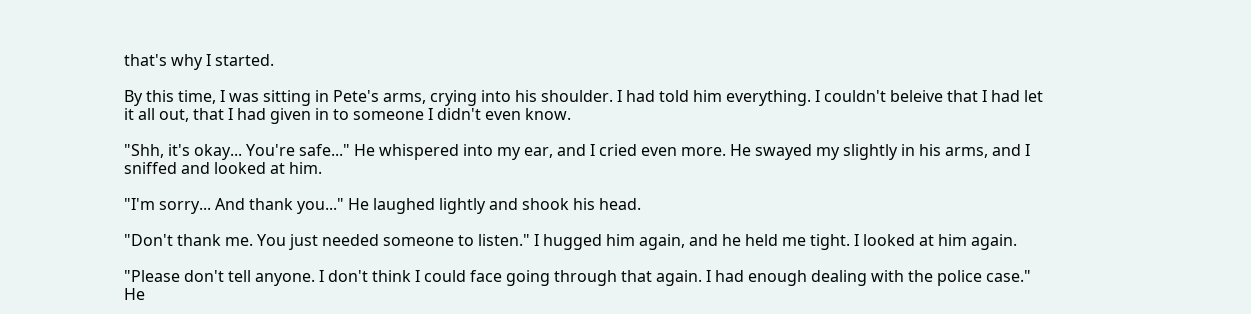that's why I started.

By this time, I was sitting in Pete's arms, crying into his shoulder. I had told him everything. I couldn't beleive that I had let it all out, that I had given in to someone I didn't even know.

"Shh, it's okay... You're safe..." He whispered into my ear, and I cried even more. He swayed my slightly in his arms, and I sniffed and looked at him.

"I'm sorry... And thank you..." He laughed lightly and shook his head.

"Don't thank me. You just needed someone to listen." I hugged him again, and he held me tight. I looked at him again.

"Please don't tell anyone. I don't think I could face going through that again. I had enough dealing with the police case." He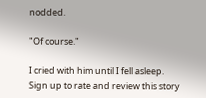nodded.

"Of course."

I cried with him until I fell asleep.
Sign up to rate and review this story